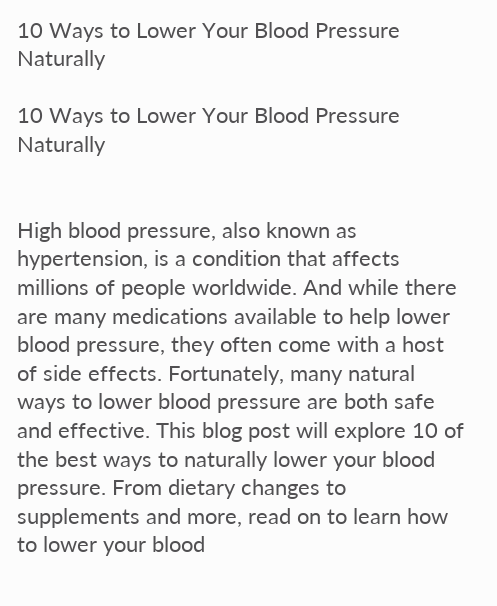10 Ways to Lower Your Blood Pressure Naturally

10 Ways to Lower Your Blood Pressure Naturally


High blood pressure, also known as hypertension, is a condition that affects millions of people worldwide. And while there are many medications available to help lower blood pressure, they often come with a host of side effects. Fortunately, many natural ways to lower blood pressure are both safe and effective. This blog post will explore 10 of the best ways to naturally lower your blood pressure. From dietary changes to supplements and more, read on to learn how to lower your blood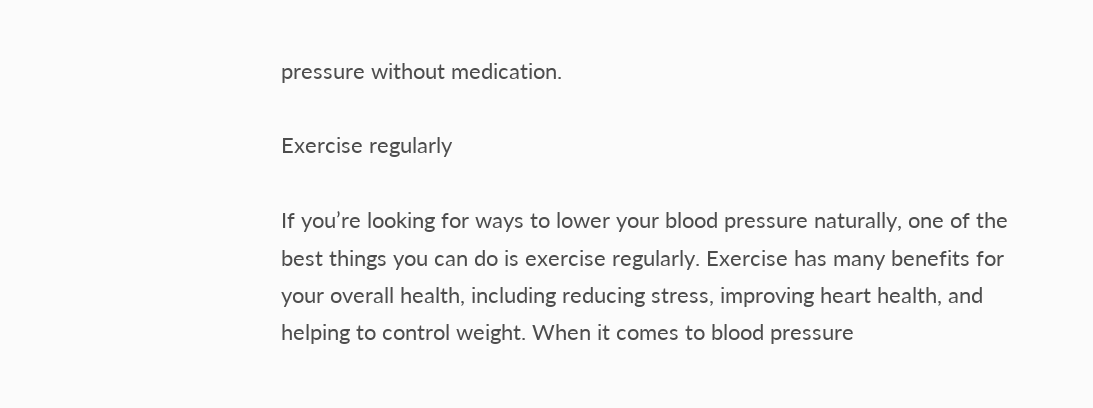pressure without medication.

Exercise regularly

If you’re looking for ways to lower your blood pressure naturally, one of the best things you can do is exercise regularly. Exercise has many benefits for your overall health, including reducing stress, improving heart health, and helping to control weight. When it comes to blood pressure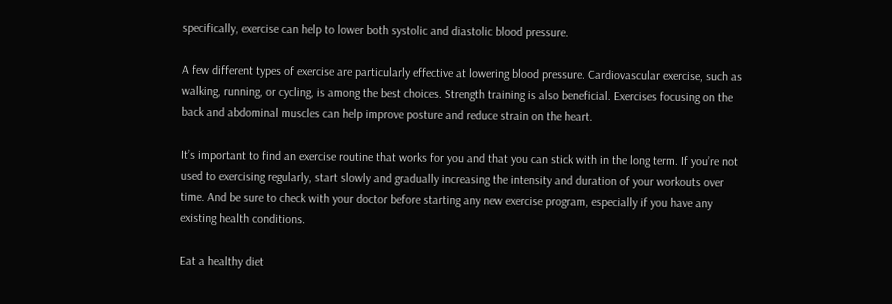specifically, exercise can help to lower both systolic and diastolic blood pressure.

A few different types of exercise are particularly effective at lowering blood pressure. Cardiovascular exercise, such as walking, running, or cycling, is among the best choices. Strength training is also beneficial. Exercises focusing on the back and abdominal muscles can help improve posture and reduce strain on the heart.

It’s important to find an exercise routine that works for you and that you can stick with in the long term. If you’re not used to exercising regularly, start slowly and gradually increasing the intensity and duration of your workouts over time. And be sure to check with your doctor before starting any new exercise program, especially if you have any existing health conditions.

Eat a healthy diet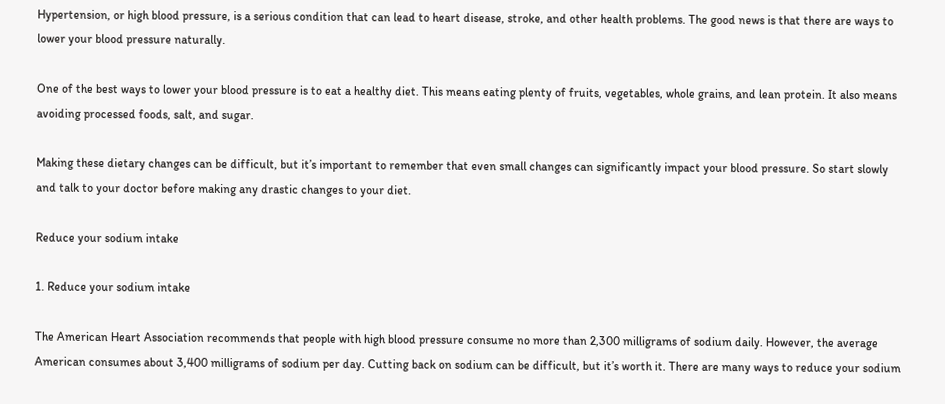Hypertension, or high blood pressure, is a serious condition that can lead to heart disease, stroke, and other health problems. The good news is that there are ways to lower your blood pressure naturally.

One of the best ways to lower your blood pressure is to eat a healthy diet. This means eating plenty of fruits, vegetables, whole grains, and lean protein. It also means avoiding processed foods, salt, and sugar.

Making these dietary changes can be difficult, but it’s important to remember that even small changes can significantly impact your blood pressure. So start slowly and talk to your doctor before making any drastic changes to your diet.

Reduce your sodium intake

1. Reduce your sodium intake

The American Heart Association recommends that people with high blood pressure consume no more than 2,300 milligrams of sodium daily. However, the average American consumes about 3,400 milligrams of sodium per day. Cutting back on sodium can be difficult, but it’s worth it. There are many ways to reduce your sodium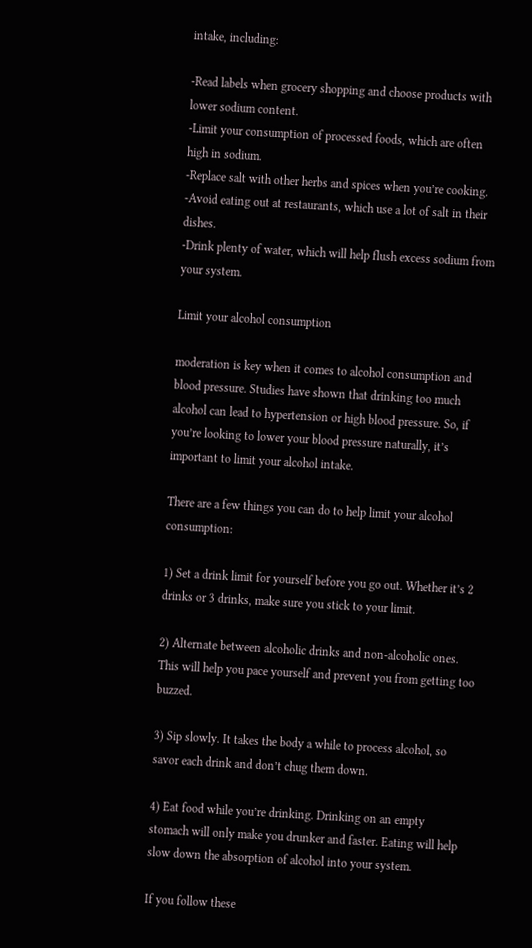intake, including:

-Read labels when grocery shopping and choose products with lower sodium content.
-Limit your consumption of processed foods, which are often high in sodium.
-Replace salt with other herbs and spices when you’re cooking.
-Avoid eating out at restaurants, which use a lot of salt in their dishes.
-Drink plenty of water, which will help flush excess sodium from your system.

Limit your alcohol consumption

moderation is key when it comes to alcohol consumption and blood pressure. Studies have shown that drinking too much alcohol can lead to hypertension or high blood pressure. So, if you’re looking to lower your blood pressure naturally, it’s important to limit your alcohol intake.

There are a few things you can do to help limit your alcohol consumption:

1) Set a drink limit for yourself before you go out. Whether it’s 2 drinks or 3 drinks, make sure you stick to your limit.

2) Alternate between alcoholic drinks and non-alcoholic ones. This will help you pace yourself and prevent you from getting too buzzed.

3) Sip slowly. It takes the body a while to process alcohol, so savor each drink and don’t chug them down.

4) Eat food while you’re drinking. Drinking on an empty stomach will only make you drunker and faster. Eating will help slow down the absorption of alcohol into your system.

If you follow these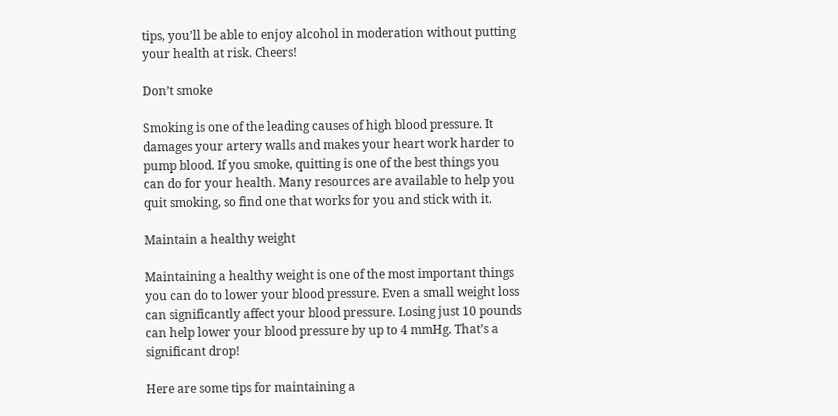tips, you’ll be able to enjoy alcohol in moderation without putting your health at risk. Cheers!

Don’t smoke

Smoking is one of the leading causes of high blood pressure. It damages your artery walls and makes your heart work harder to pump blood. If you smoke, quitting is one of the best things you can do for your health. Many resources are available to help you quit smoking, so find one that works for you and stick with it.

Maintain a healthy weight

Maintaining a healthy weight is one of the most important things you can do to lower your blood pressure. Even a small weight loss can significantly affect your blood pressure. Losing just 10 pounds can help lower your blood pressure by up to 4 mmHg. That’s a significant drop!

Here are some tips for maintaining a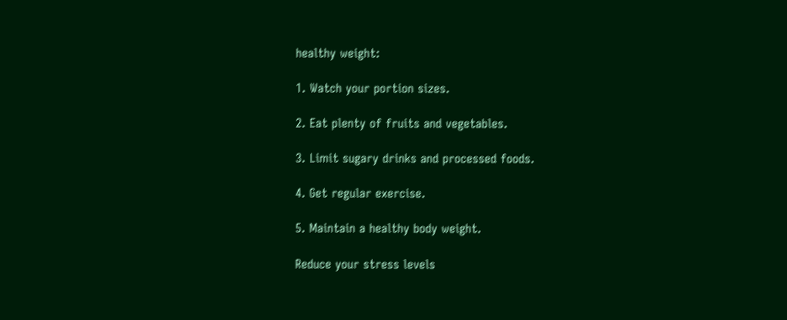healthy weight:

1. Watch your portion sizes.

2. Eat plenty of fruits and vegetables.

3. Limit sugary drinks and processed foods.

4. Get regular exercise.

5. Maintain a healthy body weight.

Reduce your stress levels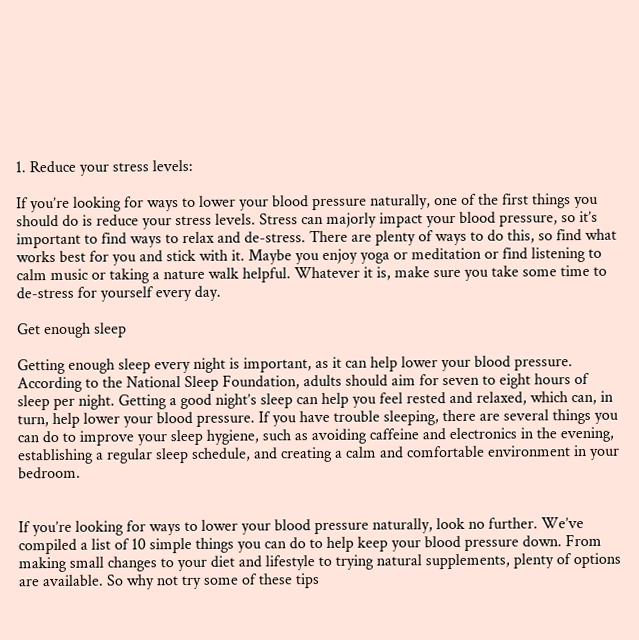1. Reduce your stress levels:

If you’re looking for ways to lower your blood pressure naturally, one of the first things you should do is reduce your stress levels. Stress can majorly impact your blood pressure, so it’s important to find ways to relax and de-stress. There are plenty of ways to do this, so find what works best for you and stick with it. Maybe you enjoy yoga or meditation or find listening to calm music or taking a nature walk helpful. Whatever it is, make sure you take some time to de-stress for yourself every day.

Get enough sleep

Getting enough sleep every night is important, as it can help lower your blood pressure. According to the National Sleep Foundation, adults should aim for seven to eight hours of sleep per night. Getting a good night’s sleep can help you feel rested and relaxed, which can, in turn, help lower your blood pressure. If you have trouble sleeping, there are several things you can do to improve your sleep hygiene, such as avoiding caffeine and electronics in the evening, establishing a regular sleep schedule, and creating a calm and comfortable environment in your bedroom.


If you’re looking for ways to lower your blood pressure naturally, look no further. We’ve compiled a list of 10 simple things you can do to help keep your blood pressure down. From making small changes to your diet and lifestyle to trying natural supplements, plenty of options are available. So why not try some of these tips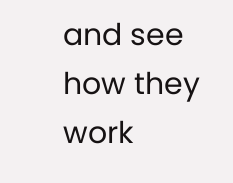and see how they work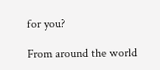for you?

From around the world